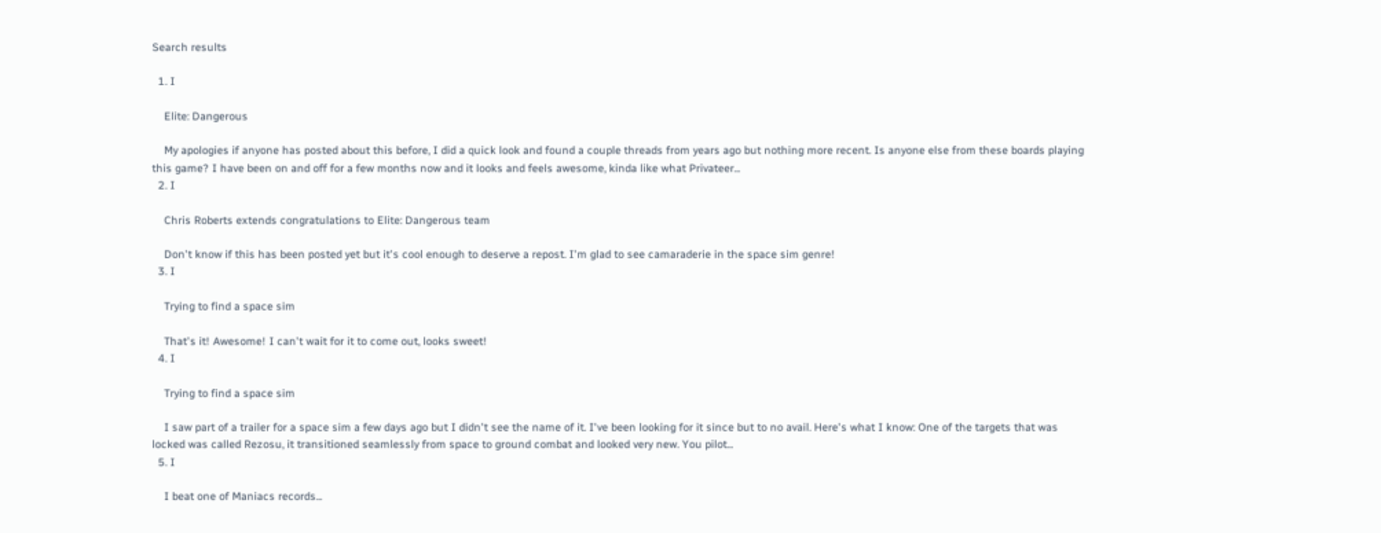Search results

  1. I

    Elite: Dangerous

    My apologies if anyone has posted about this before, I did a quick look and found a couple threads from years ago but nothing more recent. Is anyone else from these boards playing this game? I have been on and off for a few months now and it looks and feels awesome, kinda like what Privateer...
  2. I

    Chris Roberts extends congratulations to Elite: Dangerous team

    Don't know if this has been posted yet but it's cool enough to deserve a repost. I'm glad to see camaraderie in the space sim genre!
  3. I

    Trying to find a space sim

    That's it! Awesome! I can't wait for it to come out, looks sweet!
  4. I

    Trying to find a space sim

    I saw part of a trailer for a space sim a few days ago but I didn't see the name of it. I've been looking for it since but to no avail. Here's what I know: One of the targets that was locked was called Rezosu, it transitioned seamlessly from space to ground combat and looked very new. You pilot...
  5. I

    I beat one of Maniacs records...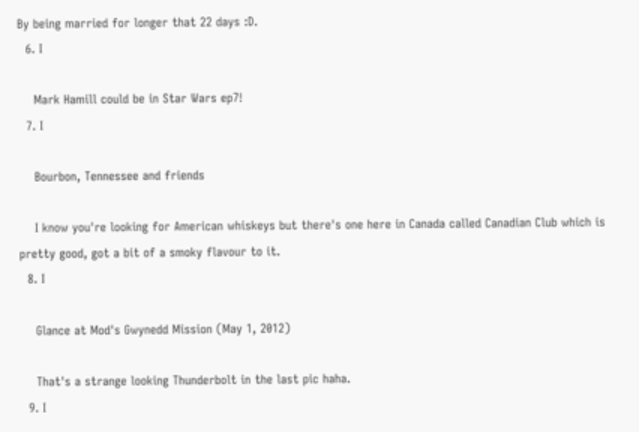By being married for longer that 22 days :D.
  6. I

    Mark Hamill could be in Star Wars ep7!
  7. I

    Bourbon, Tennessee and friends

    I know you're looking for American whiskeys but there's one here in Canada called Canadian Club which is pretty good, got a bit of a smoky flavour to it.
  8. I

    Glance at Mod's Gwynedd Mission (May 1, 2012)

    That's a strange looking Thunderbolt in the last pic haha.
  9. I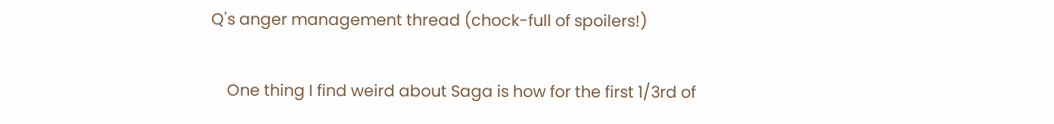Q's anger management thread (chock-full of spoilers!)

    One thing I find weird about Saga is how for the first 1/3rd of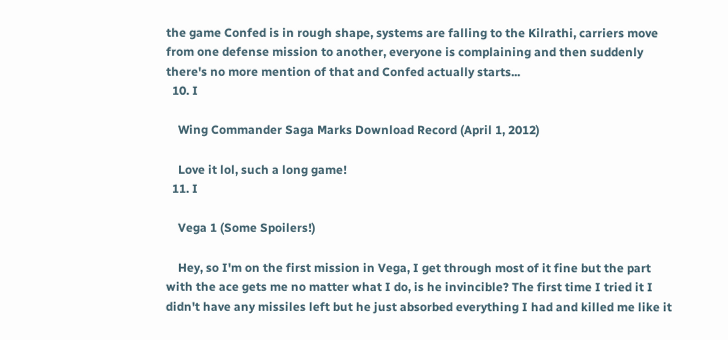the game Confed is in rough shape, systems are falling to the Kilrathi, carriers move from one defense mission to another, everyone is complaining and then suddenly there's no more mention of that and Confed actually starts...
  10. I

    Wing Commander Saga Marks Download Record (April 1, 2012)

    Love it lol, such a long game!
  11. I

    Vega 1 (Some Spoilers!)

    Hey, so I'm on the first mission in Vega, I get through most of it fine but the part with the ace gets me no matter what I do, is he invincible? The first time I tried it I didn't have any missiles left but he just absorbed everything I had and killed me like it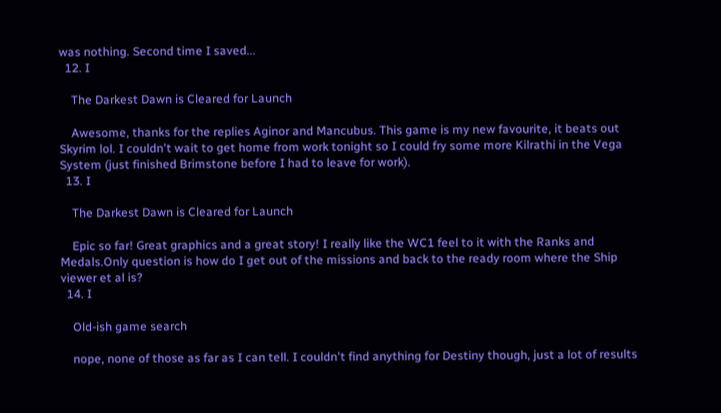was nothing. Second time I saved...
  12. I

    The Darkest Dawn is Cleared for Launch

    Awesome, thanks for the replies Aginor and Mancubus. This game is my new favourite, it beats out Skyrim lol. I couldn't wait to get home from work tonight so I could fry some more Kilrathi in the Vega System (just finished Brimstone before I had to leave for work).
  13. I

    The Darkest Dawn is Cleared for Launch

    Epic so far! Great graphics and a great story! I really like the WC1 feel to it with the Ranks and Medals.Only question is how do I get out of the missions and back to the ready room where the Ship viewer et al is?
  14. I

    Old-ish game search

    nope, none of those as far as I can tell. I couldn't find anything for Destiny though, just a lot of results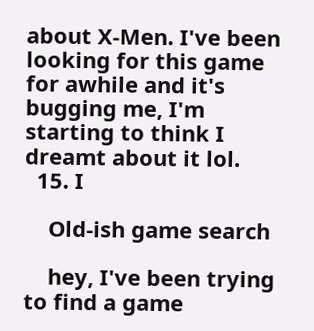about X-Men. I've been looking for this game for awhile and it's bugging me, I'm starting to think I dreamt about it lol.
  15. I

    Old-ish game search

    hey, I've been trying to find a game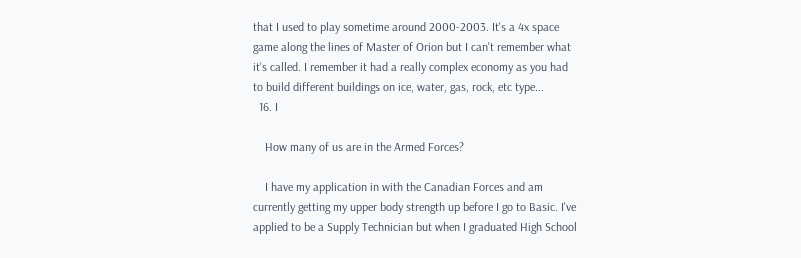that I used to play sometime around 2000-2003. It's a 4x space game along the lines of Master of Orion but I can't remember what it's called. I remember it had a really complex economy as you had to build different buildings on ice, water, gas, rock, etc type...
  16. I

    How many of us are in the Armed Forces?

    I have my application in with the Canadian Forces and am currently getting my upper body strength up before I go to Basic. I've applied to be a Supply Technician but when I graduated High School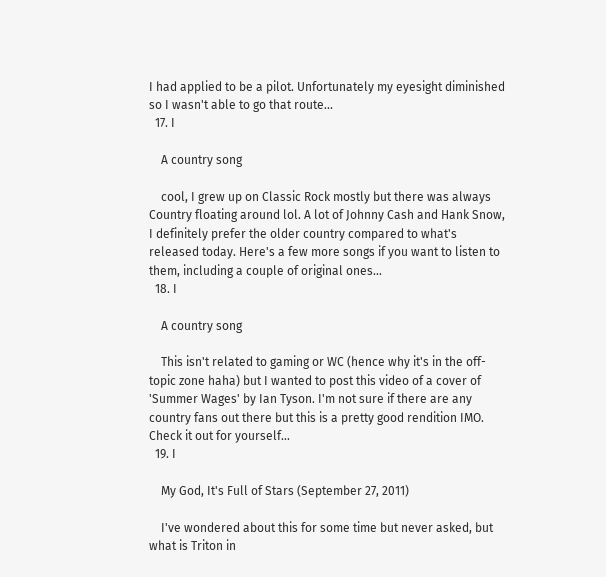I had applied to be a pilot. Unfortunately my eyesight diminished so I wasn't able to go that route...
  17. I

    A country song

    cool, I grew up on Classic Rock mostly but there was always Country floating around lol. A lot of Johnny Cash and Hank Snow, I definitely prefer the older country compared to what's released today. Here's a few more songs if you want to listen to them, including a couple of original ones...
  18. I

    A country song

    This isn't related to gaming or WC (hence why it's in the off-topic zone haha) but I wanted to post this video of a cover of 'Summer Wages' by Ian Tyson. I'm not sure if there are any country fans out there but this is a pretty good rendition IMO. Check it out for yourself...
  19. I

    My God, It's Full of Stars (September 27, 2011)

    I've wondered about this for some time but never asked, but what is Triton in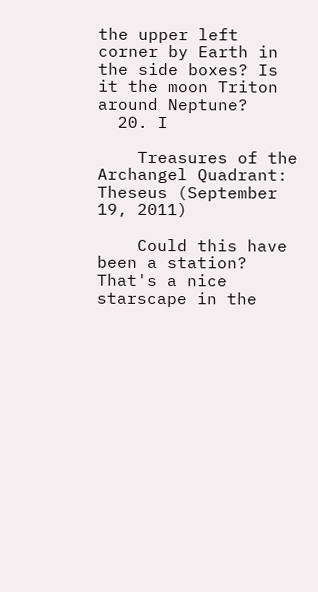the upper left corner by Earth in the side boxes? Is it the moon Triton around Neptune?
  20. I

    Treasures of the Archangel Quadrant: Theseus (September 19, 2011)

    Could this have been a station? That's a nice starscape in the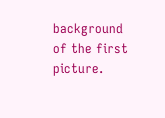background of the first picture.